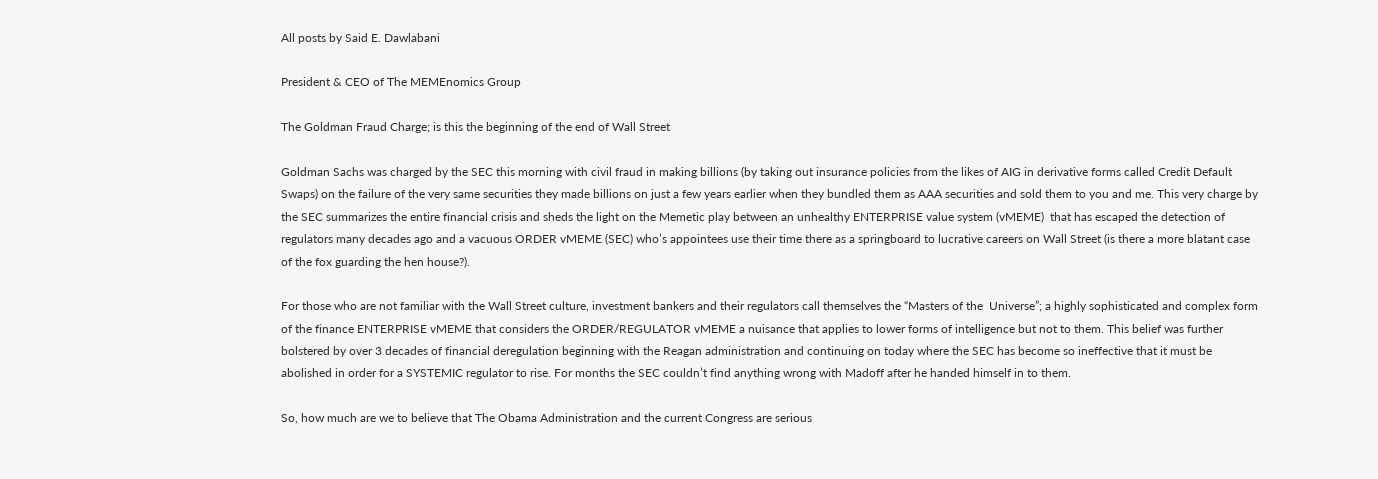All posts by Said E. Dawlabani

President & CEO of The MEMEnomics Group

The Goldman Fraud Charge; is this the beginning of the end of Wall Street

Goldman Sachs was charged by the SEC this morning with civil fraud in making billions (by taking out insurance policies from the likes of AIG in derivative forms called Credit Default Swaps) on the failure of the very same securities they made billions on just a few years earlier when they bundled them as AAA securities and sold them to you and me. This very charge by the SEC summarizes the entire financial crisis and sheds the light on the Memetic play between an unhealthy ENTERPRISE value system (vMEME)  that has escaped the detection of regulators many decades ago and a vacuous ORDER vMEME (SEC) who’s appointees use their time there as a springboard to lucrative careers on Wall Street (is there a more blatant case of the fox guarding the hen house?).

For those who are not familiar with the Wall Street culture, investment bankers and their regulators call themselves the “Masters of the  Universe”; a highly sophisticated and complex form of the finance ENTERPRISE vMEME that considers the ORDER/REGULATOR vMEME a nuisance that applies to lower forms of intelligence but not to them. This belief was further bolstered by over 3 decades of financial deregulation beginning with the Reagan administration and continuing on today where the SEC has become so ineffective that it must be abolished in order for a SYSTEMIC regulator to rise. For months the SEC couldn’t find anything wrong with Madoff after he handed himself in to them.

So, how much are we to believe that The Obama Administration and the current Congress are serious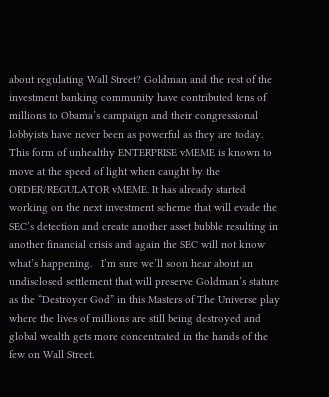about regulating Wall Street? Goldman and the rest of the investment banking community have contributed tens of millions to Obama’s campaign and their congressional lobbyists have never been as powerful as they are today. This form of unhealthy ENTERPRISE vMEME is known to move at the speed of light when caught by the ORDER/REGULATOR vMEME. It has already started working on the next investment scheme that will evade the SEC’s detection and create another asset bubble resulting in another financial crisis and again the SEC will not know what’s happening.   I’m sure we’ll soon hear about an undisclosed settlement that will preserve Goldman’s stature as the “Destroyer God” in this Masters of The Universe play where the lives of millions are still being destroyed and global wealth gets more concentrated in the hands of the few on Wall Street.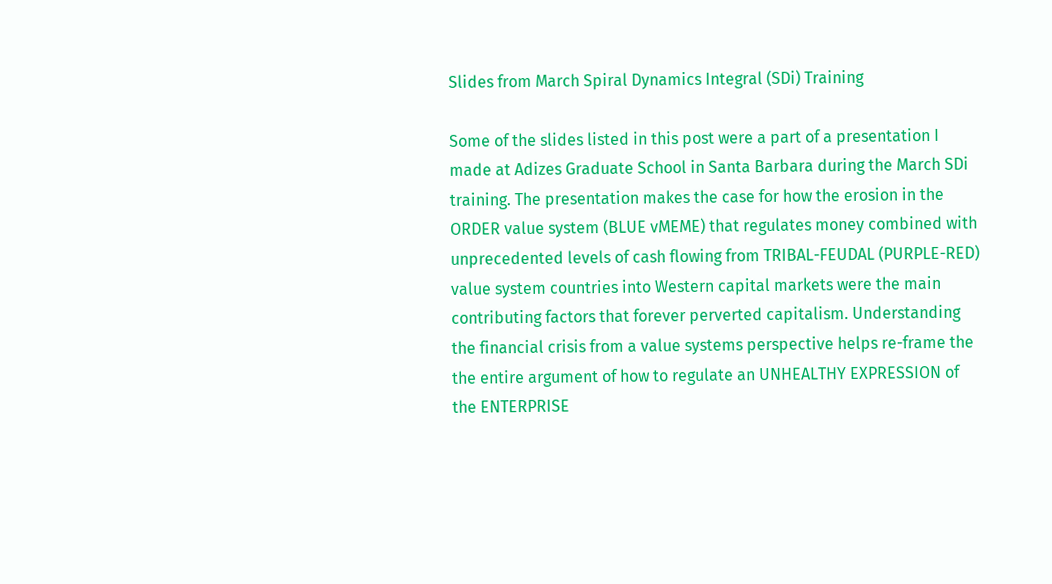Slides from March Spiral Dynamics Integral (SDi) Training

Some of the slides listed in this post were a part of a presentation I made at Adizes Graduate School in Santa Barbara during the March SDi training. The presentation makes the case for how the erosion in the ORDER value system (BLUE vMEME) that regulates money combined with unprecedented levels of cash flowing from TRIBAL-FEUDAL (PURPLE-RED) value system countries into Western capital markets were the main contributing factors that forever perverted capitalism. Understanding the financial crisis from a value systems perspective helps re-frame the the entire argument of how to regulate an UNHEALTHY EXPRESSION of the ENTERPRISE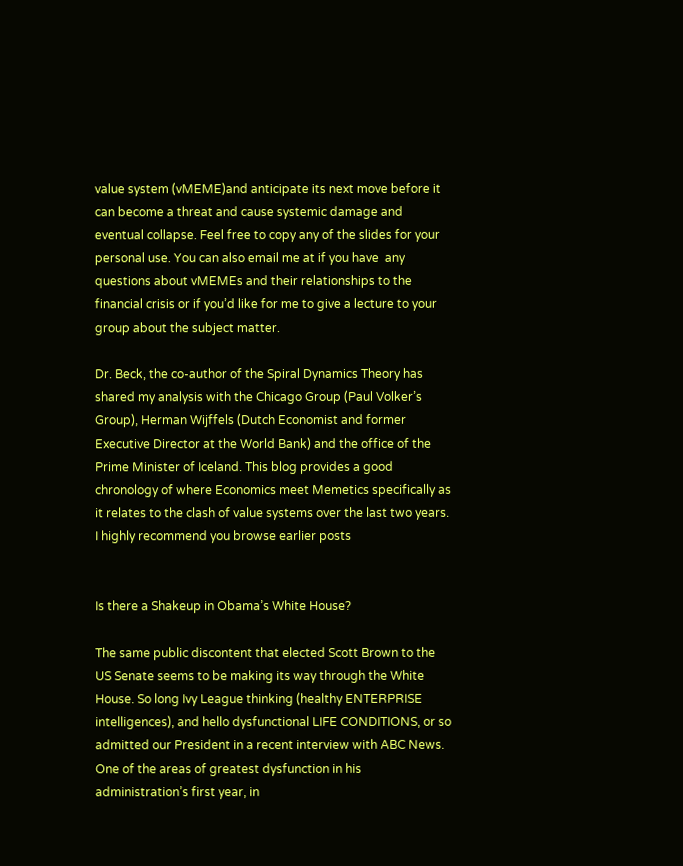value system (vMEME)and anticipate its next move before it can become a threat and cause systemic damage and eventual collapse. Feel free to copy any of the slides for your personal use. You can also email me at if you have  any questions about vMEMEs and their relationships to the financial crisis or if you’d like for me to give a lecture to your group about the subject matter.

Dr. Beck, the co-author of the Spiral Dynamics Theory has shared my analysis with the Chicago Group (Paul Volker’s Group), Herman Wijffels (Dutch Economist and former Executive Director at the World Bank) and the office of the Prime Minister of Iceland. This blog provides a good chronology of where Economics meet Memetics specifically as it relates to the clash of value systems over the last two years. I highly recommend you browse earlier posts


Is there a Shakeup in Obama’s White House?

The same public discontent that elected Scott Brown to the US Senate seems to be making its way through the White House. So long Ivy League thinking (healthy ENTERPRISE  intelligences), and hello dysfunctional LIFE CONDITIONS, or so admitted our President in a recent interview with ABC News. One of the areas of greatest dysfunction in his administration’s first year, in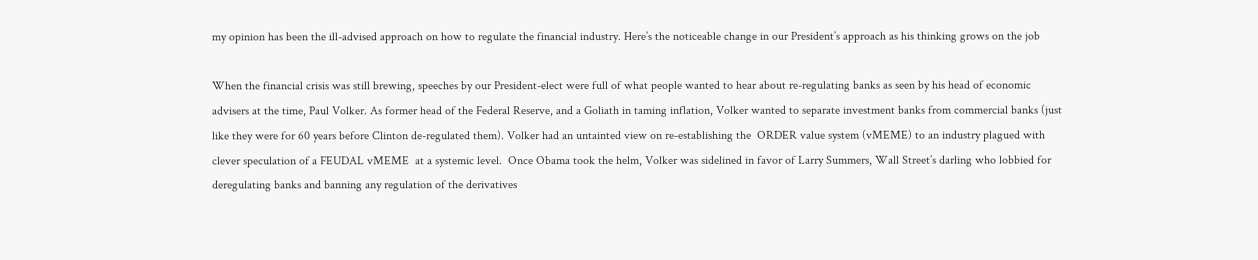my opinion has been the ill-advised approach on how to regulate the financial industry. Here’s the noticeable change in our President’s approach as his thinking grows on the job

When the financial crisis was still brewing, speeches by our President-elect were full of what people wanted to hear about re-regulating banks as seen by his head of economic advisers at the time, Paul Volker. As former head of the Federal Reserve, and a Goliath in taming inflation, Volker wanted to separate investment banks from commercial banks (just like they were for 60 years before Clinton de-regulated them). Volker had an untainted view on re-establishing the  ORDER value system (vMEME) to an industry plagued with clever speculation of a FEUDAL vMEME  at a systemic level.  Once Obama took the helm, Volker was sidelined in favor of Larry Summers, Wall Street’s darling who lobbied for deregulating banks and banning any regulation of the derivatives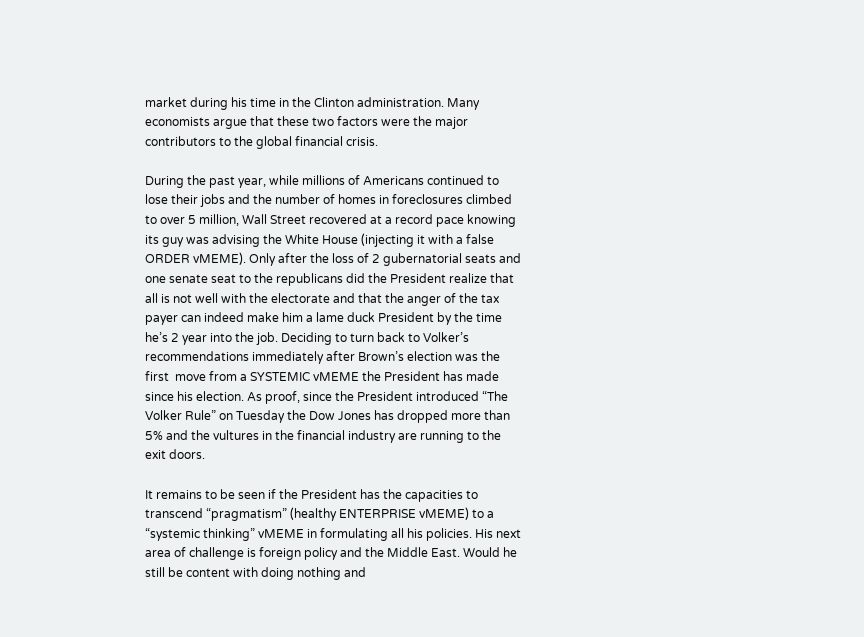market during his time in the Clinton administration. Many economists argue that these two factors were the major contributors to the global financial crisis.

During the past year, while millions of Americans continued to lose their jobs and the number of homes in foreclosures climbed to over 5 million, Wall Street recovered at a record pace knowing its guy was advising the White House (injecting it with a false ORDER vMEME). Only after the loss of 2 gubernatorial seats and one senate seat to the republicans did the President realize that all is not well with the electorate and that the anger of the tax payer can indeed make him a lame duck President by the time he’s 2 year into the job. Deciding to turn back to Volker’s recommendations immediately after Brown’s election was the first  move from a SYSTEMIC vMEME the President has made since his election. As proof, since the President introduced “The Volker Rule” on Tuesday the Dow Jones has dropped more than 5% and the vultures in the financial industry are running to the exit doors.

It remains to be seen if the President has the capacities to transcend “pragmatism” (healthy ENTERPRISE vMEME) to a “systemic thinking” vMEME in formulating all his policies. His next area of challenge is foreign policy and the Middle East. Would he still be content with doing nothing and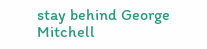stay behind George Mitchell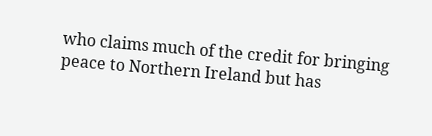who claims much of the credit for bringing peace to Northern Ireland but has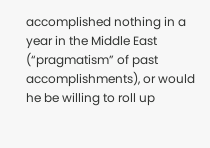accomplished nothing in a year in the Middle East (“pragmatism” of past accomplishments), or would he be willing to roll up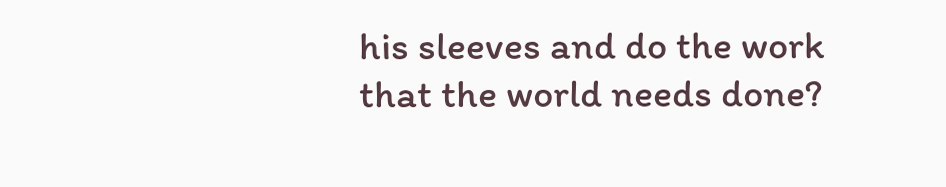his sleeves and do the work that the world needs done?